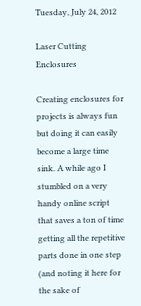Tuesday, July 24, 2012

Laser Cutting Enclosures

Creating enclosures for projects is always fun but doing it can easily become a large time sink. A while ago I stumbled on a very handy online script that saves a ton of time getting all the repetitive parts done in one step (and noting it here for the sake of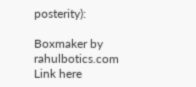posterity):

Boxmaker by rahulbotics.com
Link here